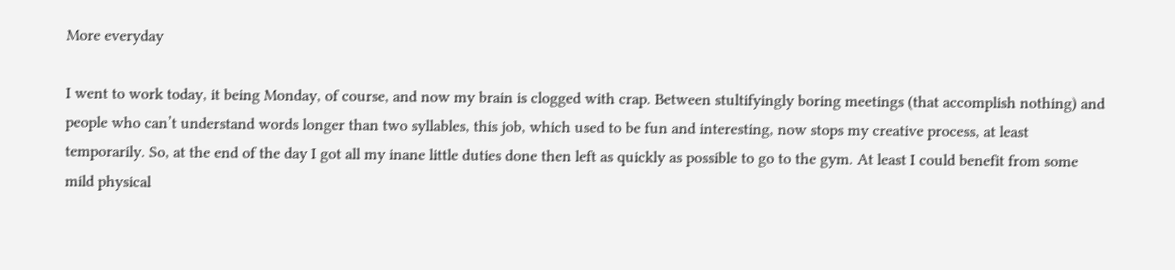More everyday

I went to work today, it being Monday, of course, and now my brain is clogged with crap. Between stultifyingly boring meetings (that accomplish nothing) and people who can’t understand words longer than two syllables, this job, which used to be fun and interesting, now stops my creative process, at least temporarily. So, at the end of the day I got all my inane little duties done then left as quickly as possible to go to the gym. At least I could benefit from some mild physical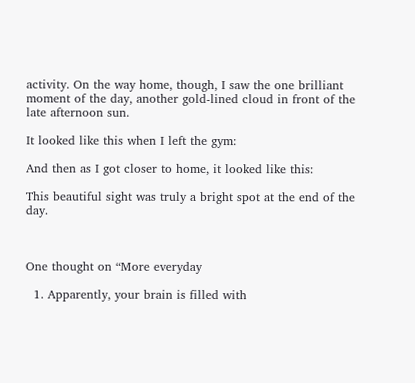activity. On the way home, though, I saw the one brilliant moment of the day, another gold-lined cloud in front of the late afternoon sun.

It looked like this when I left the gym:

And then as I got closer to home, it looked like this:

This beautiful sight was truly a bright spot at the end of the day.



One thought on “More everyday

  1. Apparently, your brain is filled with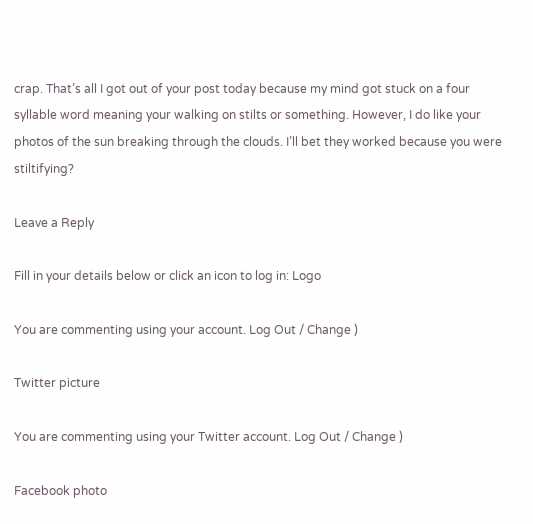crap. That’s all I got out of your post today because my mind got stuck on a four syllable word meaning your walking on stilts or something. However, I do like your photos of the sun breaking through the clouds. I’ll bet they worked because you were stiltifying?

Leave a Reply

Fill in your details below or click an icon to log in: Logo

You are commenting using your account. Log Out / Change )

Twitter picture

You are commenting using your Twitter account. Log Out / Change )

Facebook photo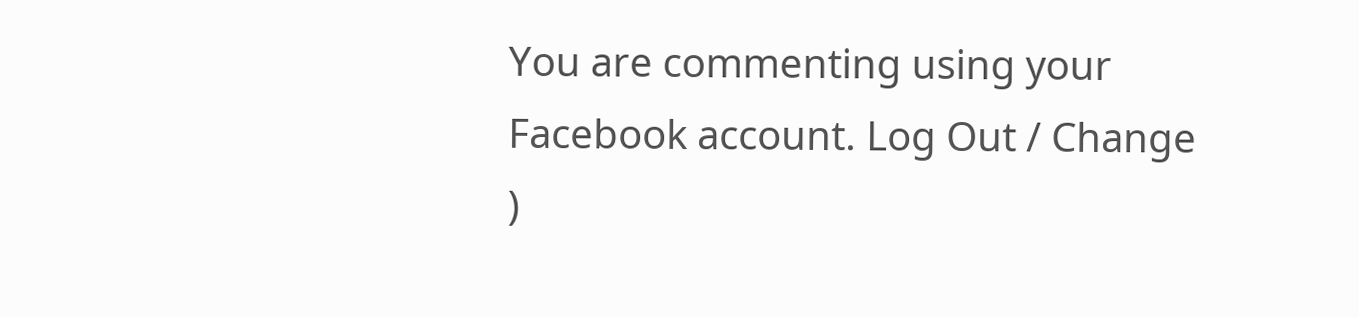You are commenting using your Facebook account. Log Out / Change )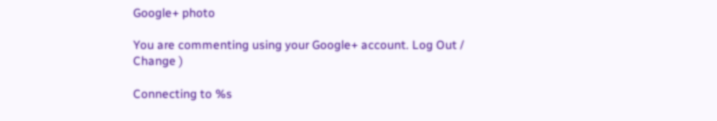Google+ photo

You are commenting using your Google+ account. Log Out / Change )

Connecting to %s